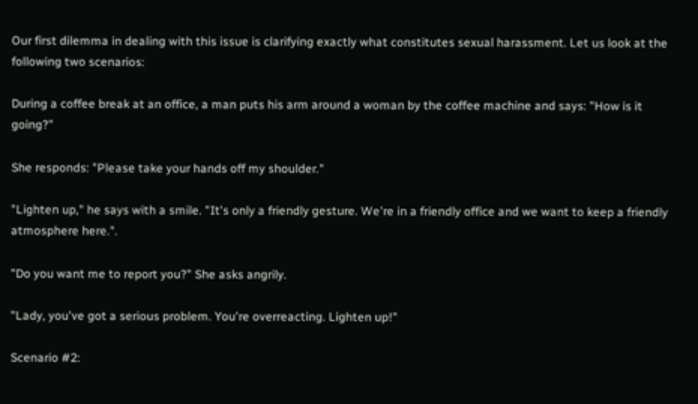Our first dilemma in dealing with this issue is clarifying exactly what constitutes sexual harassment. Let us look at the following two scenarios:

During a coffee break at an office, a man puts his arm around a woman by the coffee machine and says: "How is it going?"

She responds: "Please take your hands off my shoulder."

"Lighten up," he says with a smile. "It's only a friendly gesture. We're in a friendly office and we want to keep a friendly atmosphere here.".

"Do you want me to report you?" She asks angrily.

"Lady, you've got a serious problem. You're overreacting. Lighten up!"

Scenario #2: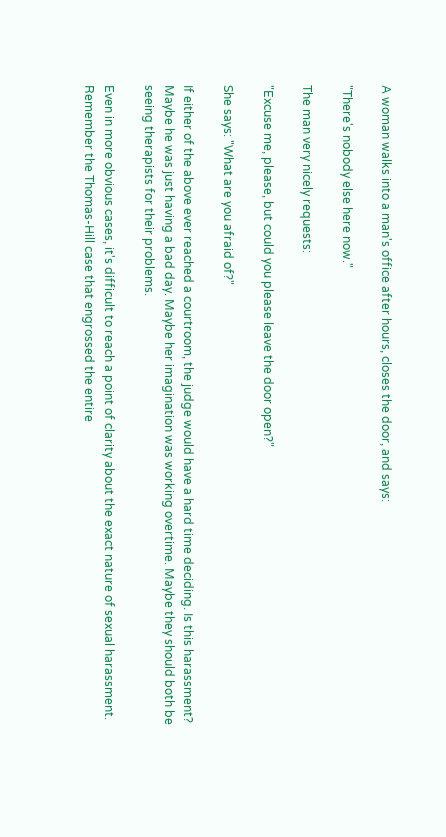A woman walks into a man's office after hours, closes the door, and says:

"There's nobody else here now."

The man very nicely requests:

"Excuse me, please, but could you please leave the door open?"

She says: "What are you afraid of?"

If either of the above ever reached a courtroom, the judge would have a hard time deciding. Is this harassment? Maybe he was just having a bad day. Maybe her imagination was working overtime. Maybe they should both be seeing therapists for their problems.

Even in more obvious cases, it's difficult to reach a point of clarity about the exact nature of sexual harassment. Remember the Thomas-Hill case that engrossed the entire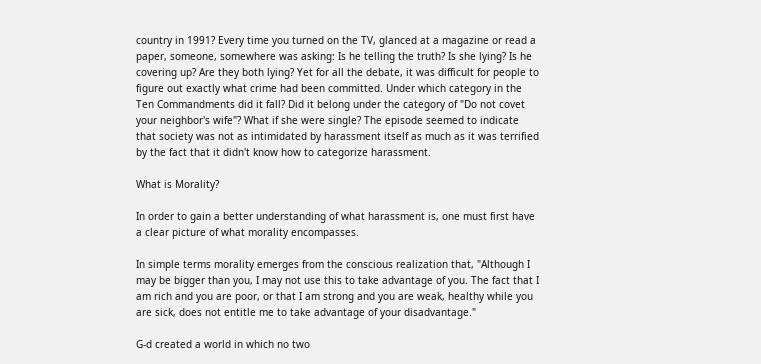country in 1991? Every time you turned on the TV, glanced at a magazine or read a paper, someone, somewhere was asking: Is he telling the truth? Is she lying? Is he covering up? Are they both lying? Yet for all the debate, it was difficult for people to figure out exactly what crime had been committed. Under which category in the Ten Commandments did it fall? Did it belong under the category of "Do not covet your neighbor's wife"? What if she were single? The episode seemed to indicate that society was not as intimidated by harassment itself as much as it was terrified by the fact that it didn't know how to categorize harassment.

What is Morality?

In order to gain a better understanding of what harassment is, one must first have a clear picture of what morality encompasses.

In simple terms morality emerges from the conscious realization that, "Although I may be bigger than you, I may not use this to take advantage of you. The fact that I am rich and you are poor, or that I am strong and you are weak, healthy while you are sick, does not entitle me to take advantage of your disadvantage."

G‑d created a world in which no two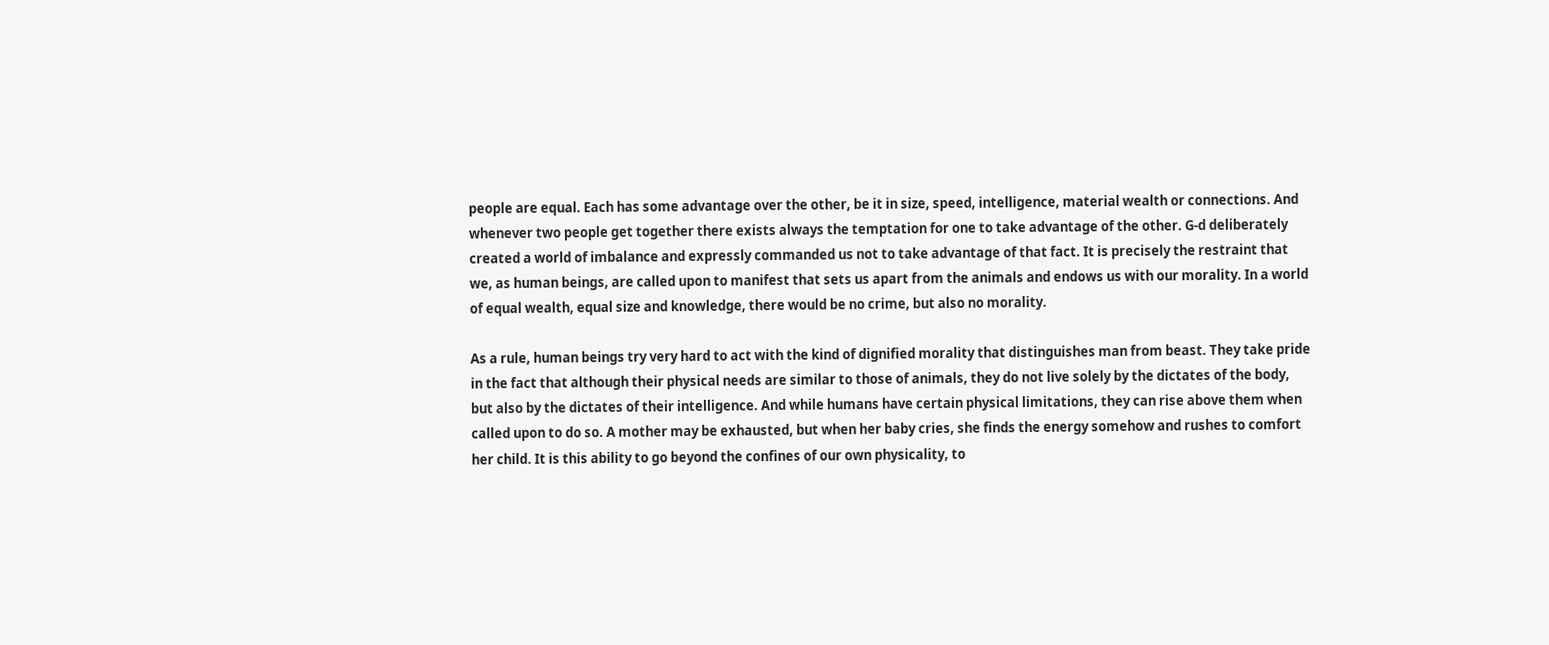people are equal. Each has some advantage over the other, be it in size, speed, intelligence, material wealth or connections. And whenever two people get together there exists always the temptation for one to take advantage of the other. G‑d deliberately created a world of imbalance and expressly commanded us not to take advantage of that fact. It is precisely the restraint that we, as human beings, are called upon to manifest that sets us apart from the animals and endows us with our morality. In a world of equal wealth, equal size and knowledge, there would be no crime, but also no morality.

As a rule, human beings try very hard to act with the kind of dignified morality that distinguishes man from beast. They take pride in the fact that although their physical needs are similar to those of animals, they do not live solely by the dictates of the body, but also by the dictates of their intelligence. And while humans have certain physical limitations, they can rise above them when called upon to do so. A mother may be exhausted, but when her baby cries, she finds the energy somehow and rushes to comfort her child. It is this ability to go beyond the confines of our own physicality, to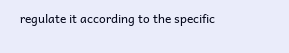regulate it according to the specific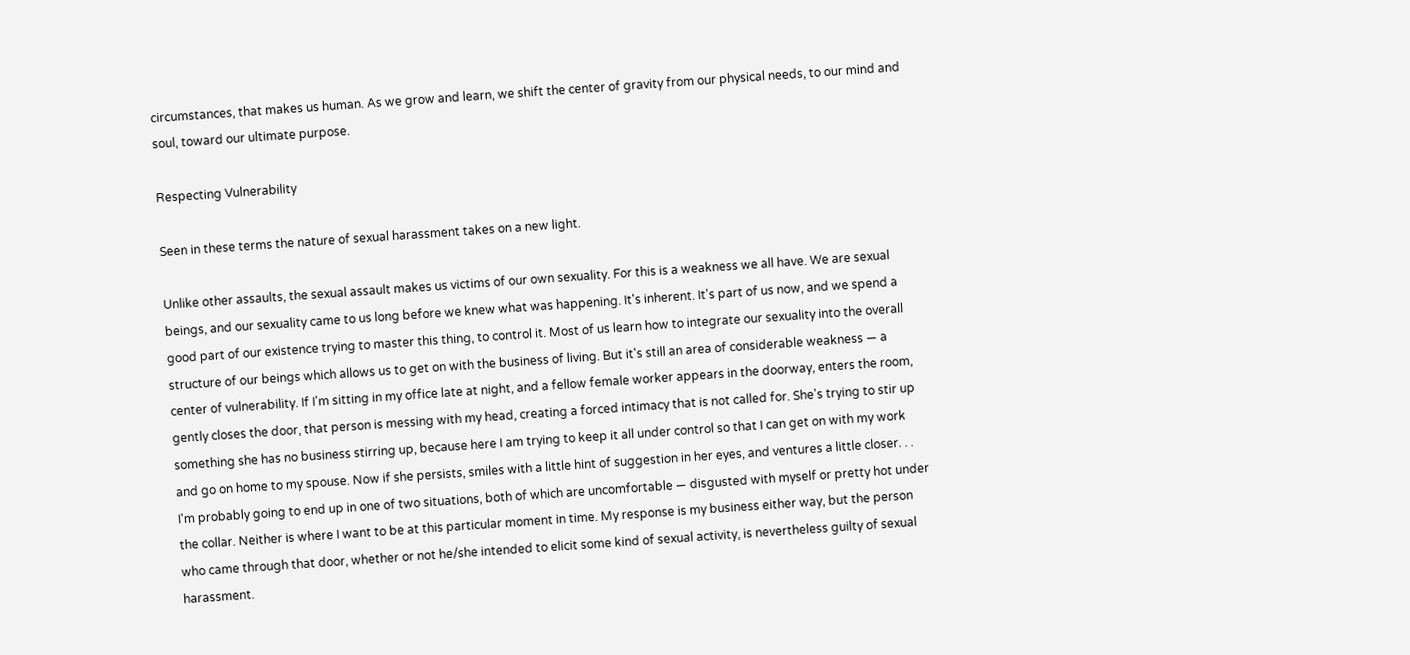circumstances, that makes us human. As we grow and learn, we shift the center of gravity from our physical needs, to our mind and soul, toward our ultimate purpose.

Respecting Vulnerability

Seen in these terms the nature of sexual harassment takes on a new light.

Unlike other assaults, the sexual assault makes us victims of our own sexuality. For this is a weakness we all have. We are sexual beings, and our sexuality came to us long before we knew what was happening. It's inherent. It's part of us now, and we spend a good part of our existence trying to master this thing, to control it. Most of us learn how to integrate our sexuality into the overall structure of our beings which allows us to get on with the business of living. But it's still an area of considerable weakness — a center of vulnerability. If I'm sitting in my office late at night, and a fellow female worker appears in the doorway, enters the room, gently closes the door, that person is messing with my head, creating a forced intimacy that is not called for. She's trying to stir up something she has no business stirring up, because here I am trying to keep it all under control so that I can get on with my work and go on home to my spouse. Now if she persists, smiles with a little hint of suggestion in her eyes, and ventures a little closer. . . I'm probably going to end up in one of two situations, both of which are uncomfortable — disgusted with myself or pretty hot under the collar. Neither is where I want to be at this particular moment in time. My response is my business either way, but the person who came through that door, whether or not he/she intended to elicit some kind of sexual activity, is nevertheless guilty of sexual harassment.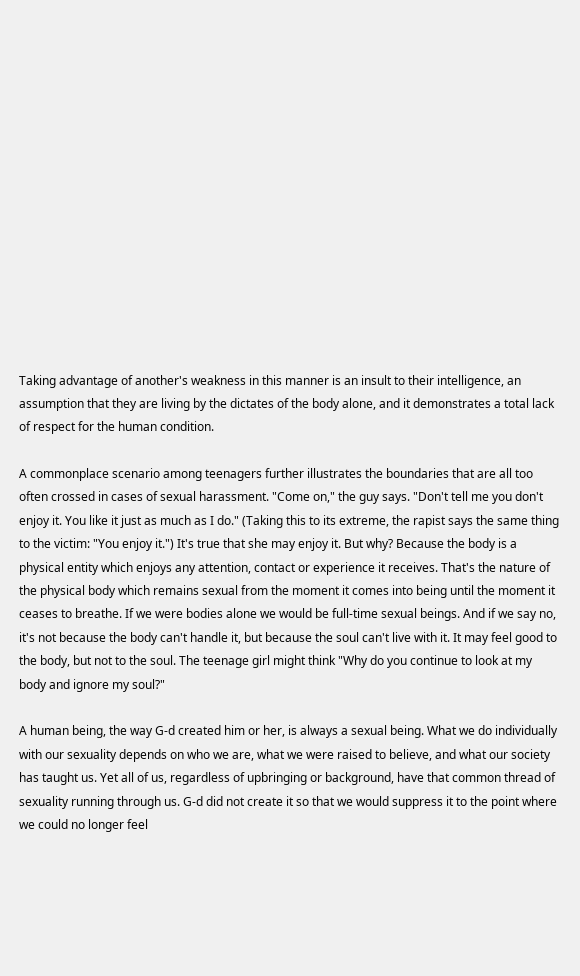Taking advantage of another's weakness in this manner is an insult to their intelligence, an assumption that they are living by the dictates of the body alone, and it demonstrates a total lack of respect for the human condition.

A commonplace scenario among teenagers further illustrates the boundaries that are all too often crossed in cases of sexual harassment. "Come on," the guy says. "Don't tell me you don't enjoy it. You like it just as much as I do." (Taking this to its extreme, the rapist says the same thing to the victim: "You enjoy it.") It's true that she may enjoy it. But why? Because the body is a physical entity which enjoys any attention, contact or experience it receives. That's the nature of the physical body which remains sexual from the moment it comes into being until the moment it ceases to breathe. If we were bodies alone we would be full-time sexual beings. And if we say no, it's not because the body can't handle it, but because the soul can't live with it. It may feel good to the body, but not to the soul. The teenage girl might think "Why do you continue to look at my body and ignore my soul?"

A human being, the way G‑d created him or her, is always a sexual being. What we do individually with our sexuality depends on who we are, what we were raised to believe, and what our society has taught us. Yet all of us, regardless of upbringing or background, have that common thread of sexuality running through us. G‑d did not create it so that we would suppress it to the point where we could no longer feel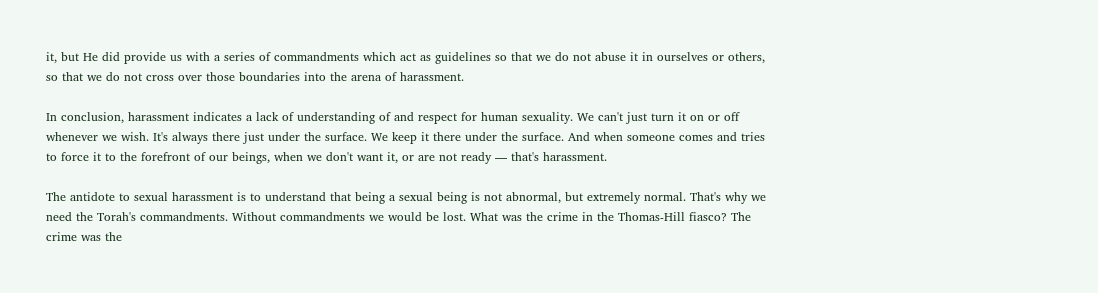it, but He did provide us with a series of commandments which act as guidelines so that we do not abuse it in ourselves or others, so that we do not cross over those boundaries into the arena of harassment.

In conclusion, harassment indicates a lack of understanding of and respect for human sexuality. We can't just turn it on or off whenever we wish. It's always there just under the surface. We keep it there under the surface. And when someone comes and tries to force it to the forefront of our beings, when we don't want it, or are not ready — that's harassment.

The antidote to sexual harassment is to understand that being a sexual being is not abnormal, but extremely normal. That's why we need the Torah's commandments. Without commandments we would be lost. What was the crime in the Thomas-Hill fiasco? The crime was the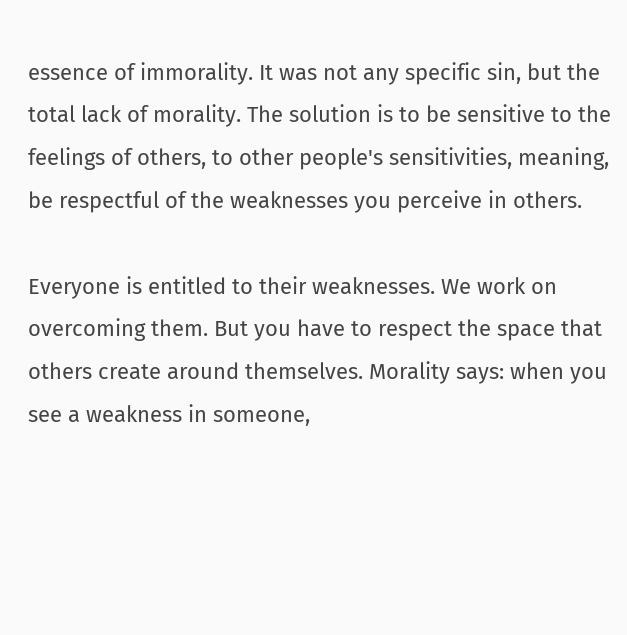essence of immorality. It was not any specific sin, but the total lack of morality. The solution is to be sensitive to the feelings of others, to other people's sensitivities, meaning, be respectful of the weaknesses you perceive in others.

Everyone is entitled to their weaknesses. We work on overcoming them. But you have to respect the space that others create around themselves. Morality says: when you see a weakness in someone,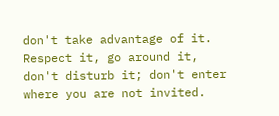don't take advantage of it. Respect it, go around it, don't disturb it; don't enter where you are not invited.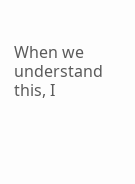When we understand this, I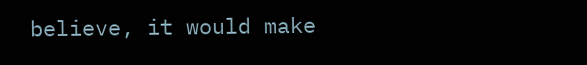believe, it would make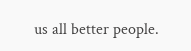us all better people.